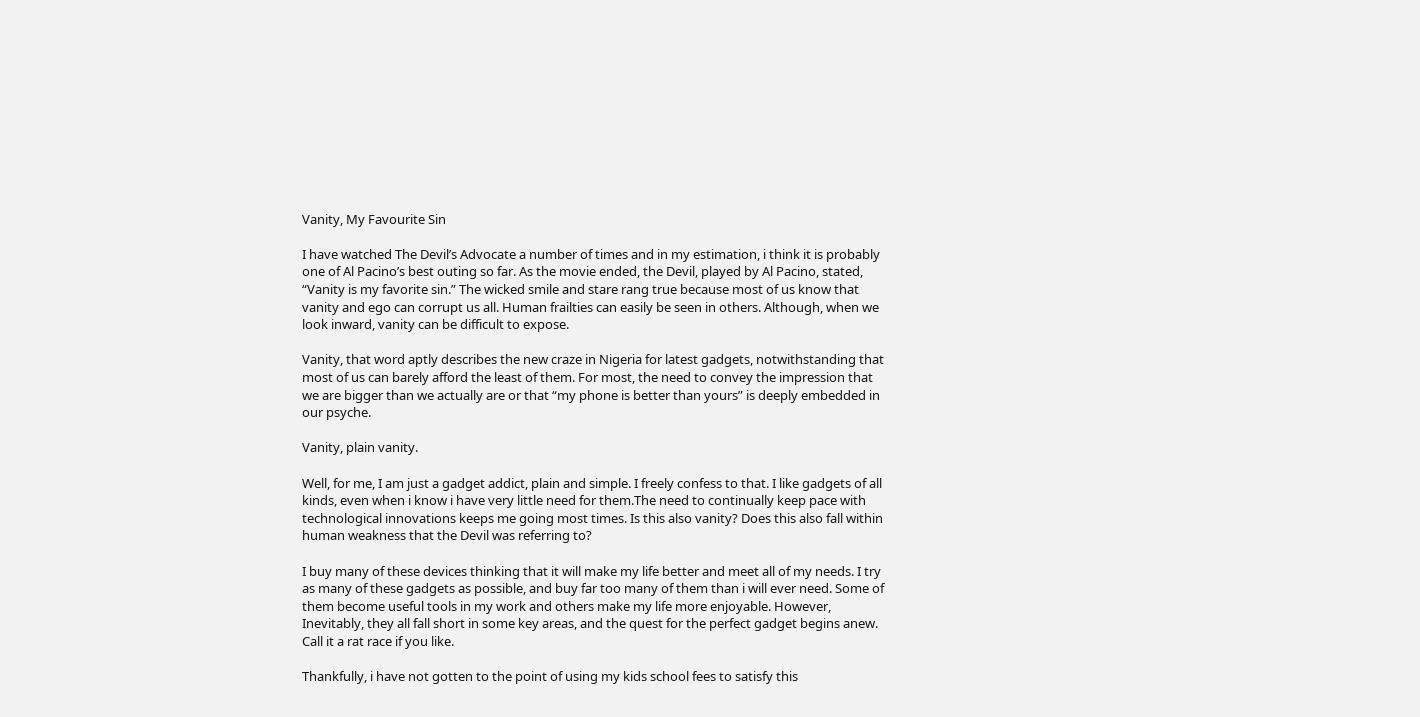Vanity, My Favourite Sin

I have watched The Devil’s Advocate a number of times and in my estimation, i think it is probably one of Al Pacino’s best outing so far. As the movie ended, the Devil, played by Al Pacino, stated, “Vanity is my favorite sin.” The wicked smile and stare rang true because most of us know that vanity and ego can corrupt us all. Human frailties can easily be seen in others. Although, when we look inward, vanity can be difficult to expose.

Vanity, that word aptly describes the new craze in Nigeria for latest gadgets, notwithstanding that most of us can barely afford the least of them. For most, the need to convey the impression that we are bigger than we actually are or that “my phone is better than yours” is deeply embedded in our psyche.

Vanity, plain vanity.

Well, for me, I am just a gadget addict, plain and simple. I freely confess to that. I like gadgets of all kinds, even when i know i have very little need for them.The need to continually keep pace with technological innovations keeps me going most times. Is this also vanity? Does this also fall within human weakness that the Devil was referring to?

I buy many of these devices thinking that it will make my life better and meet all of my needs. I try as many of these gadgets as possible, and buy far too many of them than i will ever need. Some of them become useful tools in my work and others make my life more enjoyable. However, Inevitably, they all fall short in some key areas, and the quest for the perfect gadget begins anew. Call it a rat race if you like.

Thankfully, i have not gotten to the point of using my kids school fees to satisfy this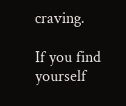craving.

If you find yourself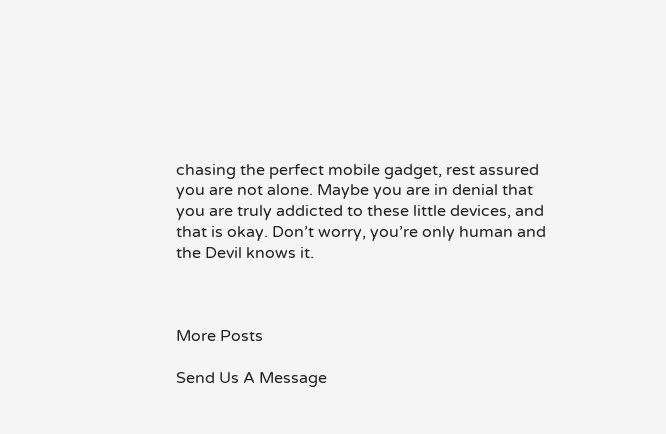chasing the perfect mobile gadget, rest assured you are not alone. Maybe you are in denial that you are truly addicted to these little devices, and that is okay. Don’t worry, you’re only human and the Devil knows it.



More Posts

Send Us A Message